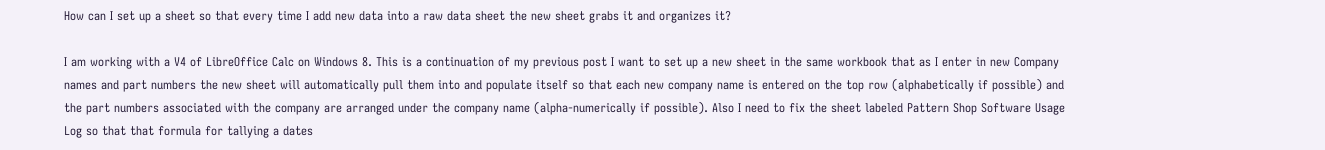How can I set up a sheet so that every time I add new data into a raw data sheet the new sheet grabs it and organizes it?

I am working with a V4 of LibreOffice Calc on Windows 8. This is a continuation of my previous post I want to set up a new sheet in the same workbook that as I enter in new Company names and part numbers the new sheet will automatically pull them into and populate itself so that each new company name is entered on the top row (alphabetically if possible) and the part numbers associated with the company are arranged under the company name (alpha-numerically if possible). Also I need to fix the sheet labeled Pattern Shop Software Usage Log so that that formula for tallying a dates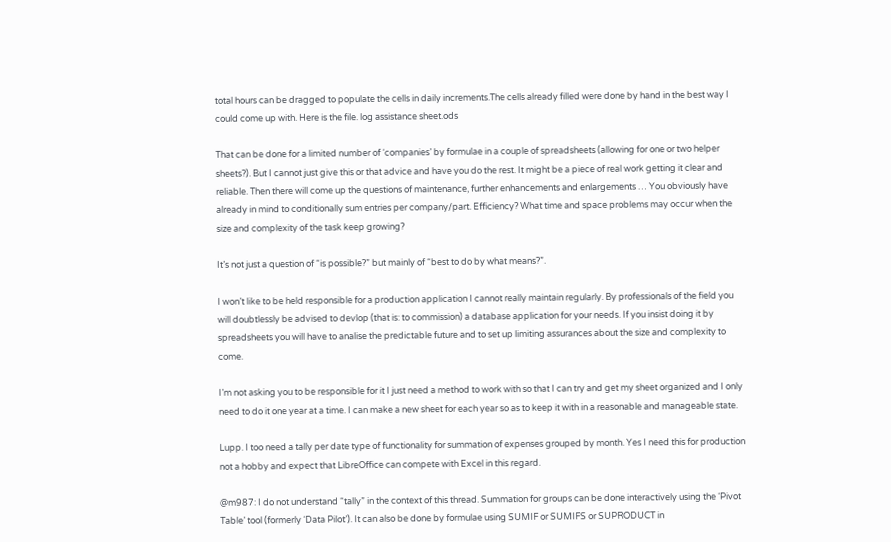total hours can be dragged to populate the cells in daily increments.The cells already filled were done by hand in the best way I could come up with. Here is the file. log assistance sheet.ods

That can be done for a limited number of ‘companies’ by formulae in a couple of spreadsheets (allowing for one or two helper sheets?). But I cannot just give this or that advice and have you do the rest. It might be a piece of real work getting it clear and reliable. Then there will come up the questions of maintenance, further enhancements and enlargements … You obviously have already in mind to conditionally sum entries per company/part. Efficiency? What time and space problems may occur when the size and complexity of the task keep growing?

It’s not just a question of “is possible?” but mainly of “best to do by what means?”.

I won’t like to be held responsible for a production application I cannot really maintain regularly. By professionals of the field you will doubtlessly be advised to devlop (that is: to commission) a database application for your needs. If you insist doing it by spreadsheets you will have to analise the predictable future and to set up limiting assurances about the size and complexity to come.

I’m not asking you to be responsible for it I just need a method to work with so that I can try and get my sheet organized and I only need to do it one year at a time. I can make a new sheet for each year so as to keep it with in a reasonable and manageable state.

Lupp. I too need a tally per date type of functionality for summation of expenses grouped by month. Yes I need this for production not a hobby and expect that LibreOffice can compete with Excel in this regard.

@m987: I do not understand “tally” in the context of this thread. Summation for groups can be done interactively using the ‘Pivot Table’ tool (formerly ‘Data Pilot’). It can also be done by formulae using SUMIF or SUMIFS or SUPRODUCT in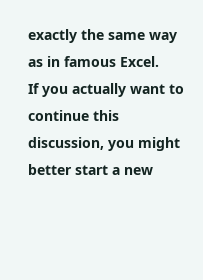exactly the same way as in famous Excel.
If you actually want to continue this discussion, you might better start a new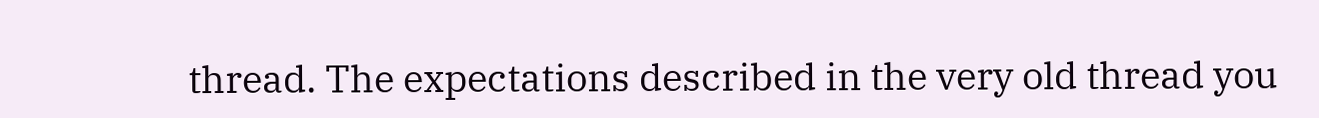thread. The expectations described in the very old thread you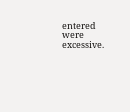entered were excessive.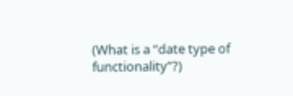(What is a “date type of functionality”?)